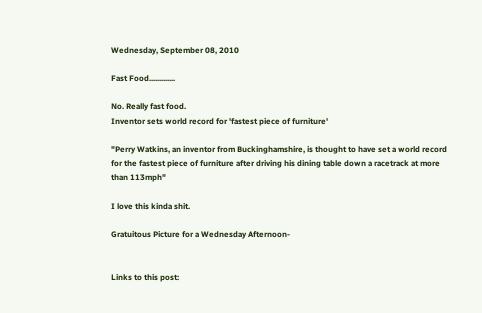Wednesday, September 08, 2010

Fast Food.............

No. Really fast food.
Inventor sets world record for 'fastest piece of furniture'

"Perry Watkins, an inventor from Buckinghamshire, is thought to have set a world record for the fastest piece of furniture after driving his dining table down a racetrack at more than 113mph"

I love this kinda shit.

Gratuitous Picture for a Wednesday Afternoon-


Links to this post: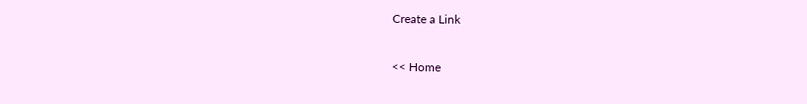Create a Link

<< Home